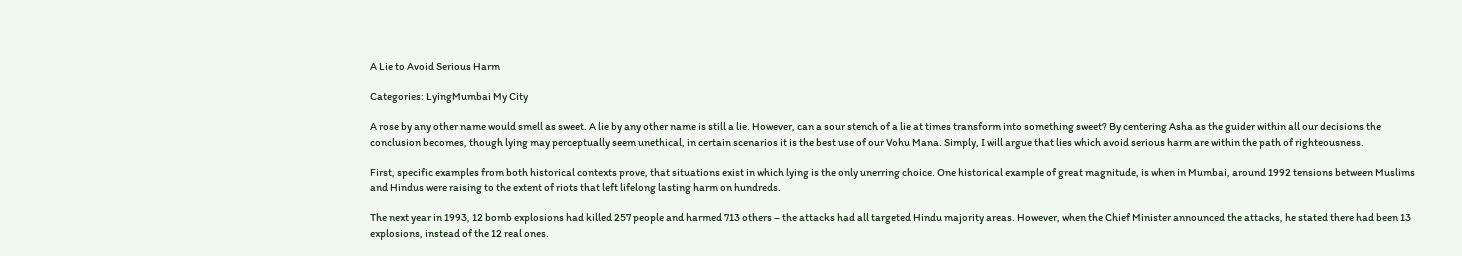A Lie to Avoid Serious Harm

Categories: LyingMumbai My City

A rose by any other name would smell as sweet. A lie by any other name is still a lie. However, can a sour stench of a lie at times transform into something sweet? By centering Asha as the guider within all our decisions the conclusion becomes, though lying may perceptually seem unethical, in certain scenarios it is the best use of our Vohu Mana. Simply, I will argue that lies which avoid serious harm are within the path of righteousness.

First, specific examples from both historical contexts prove, that situations exist in which lying is the only unerring choice. One historical example of great magnitude, is when in Mumbai, around 1992 tensions between Muslims and Hindus were raising to the extent of riots that left lifelong lasting harm on hundreds.

The next year in 1993, 12 bomb explosions had killed 257 people and harmed 713 others – the attacks had all targeted Hindu majority areas. However, when the Chief Minister announced the attacks, he stated there had been 13 explosions, instead of the 12 real ones.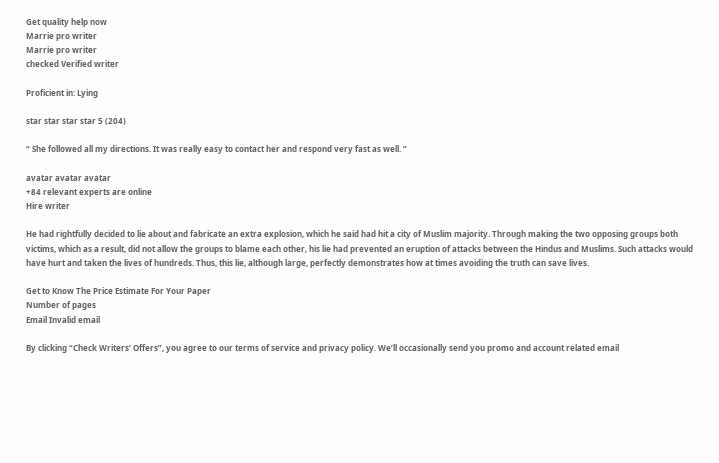Get quality help now
Marrie pro writer
Marrie pro writer
checked Verified writer

Proficient in: Lying

star star star star 5 (204)

“ She followed all my directions. It was really easy to contact her and respond very fast as well. ”

avatar avatar avatar
+84 relevant experts are online
Hire writer

He had rightfully decided to lie about and fabricate an extra explosion, which he said had hit a city of Muslim majority. Through making the two opposing groups both victims, which as a result, did not allow the groups to blame each other, his lie had prevented an eruption of attacks between the Hindus and Muslims. Such attacks would have hurt and taken the lives of hundreds. Thus, this lie, although large, perfectly demonstrates how at times avoiding the truth can save lives.

Get to Know The Price Estimate For Your Paper
Number of pages
Email Invalid email

By clicking “Check Writers’ Offers”, you agree to our terms of service and privacy policy. We’ll occasionally send you promo and account related email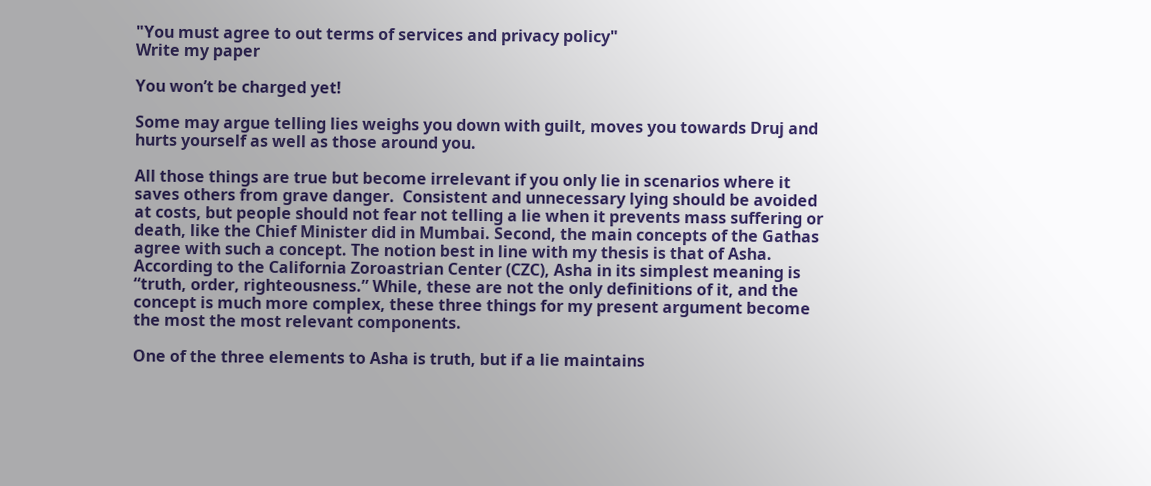"You must agree to out terms of services and privacy policy"
Write my paper

You won’t be charged yet!

Some may argue telling lies weighs you down with guilt, moves you towards Druj and hurts yourself as well as those around you.

All those things are true but become irrelevant if you only lie in scenarios where it saves others from grave danger.  Consistent and unnecessary lying should be avoided at costs, but people should not fear not telling a lie when it prevents mass suffering or death, like the Chief Minister did in Mumbai. Second, the main concepts of the Gathas agree with such a concept. The notion best in line with my thesis is that of Asha. According to the California Zoroastrian Center (CZC), Asha in its simplest meaning is “truth, order, righteousness.” While, these are not the only definitions of it, and the concept is much more complex, these three things for my present argument become the most the most relevant components.

One of the three elements to Asha is truth, but if a lie maintains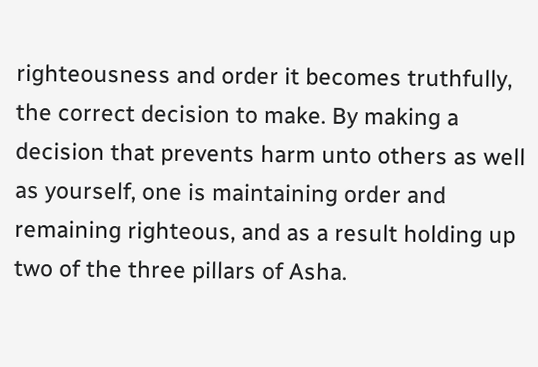righteousness and order it becomes truthfully, the correct decision to make. By making a decision that prevents harm unto others as well as yourself, one is maintaining order and remaining righteous, and as a result holding up two of the three pillars of Asha.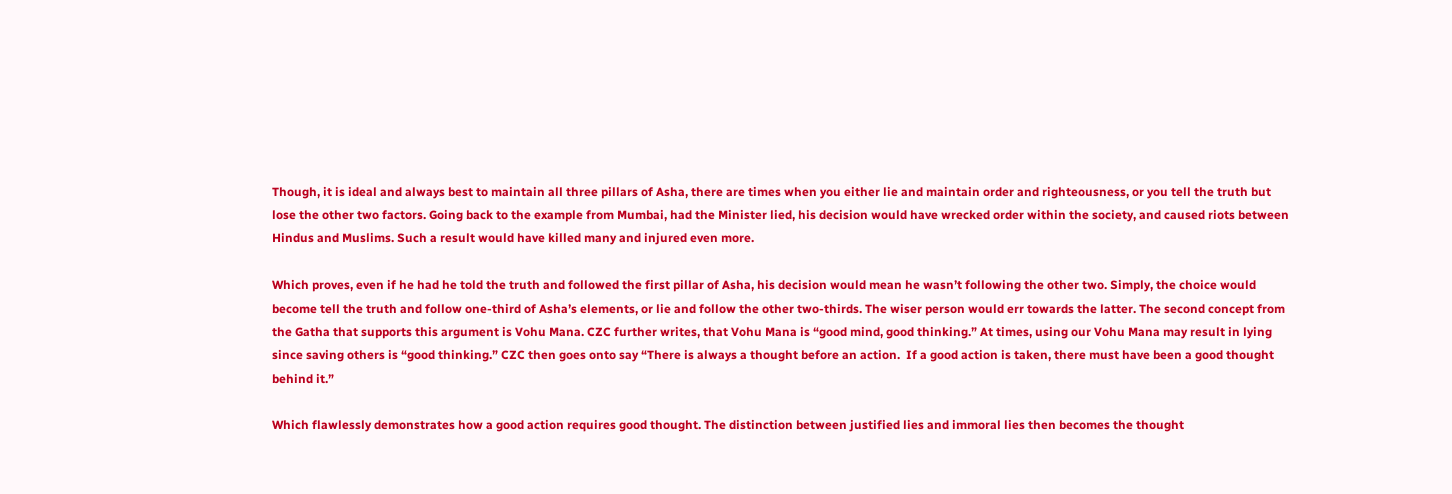Though, it is ideal and always best to maintain all three pillars of Asha, there are times when you either lie and maintain order and righteousness, or you tell the truth but lose the other two factors. Going back to the example from Mumbai, had the Minister lied, his decision would have wrecked order within the society, and caused riots between Hindus and Muslims. Such a result would have killed many and injured even more.

Which proves, even if he had he told the truth and followed the first pillar of Asha, his decision would mean he wasn’t following the other two. Simply, the choice would become tell the truth and follow one-third of Asha’s elements, or lie and follow the other two-thirds. The wiser person would err towards the latter. The second concept from the Gatha that supports this argument is Vohu Mana. CZC further writes, that Vohu Mana is “good mind, good thinking.” At times, using our Vohu Mana may result in lying since saving others is “good thinking.” CZC then goes onto say “There is always a thought before an action.  If a good action is taken, there must have been a good thought behind it.”

Which flawlessly demonstrates how a good action requires good thought. The distinction between justified lies and immoral lies then becomes the thought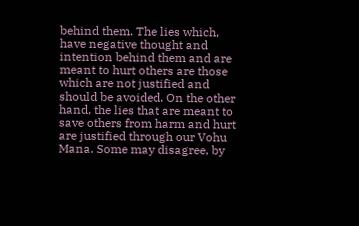behind them. The lies which, have negative thought and intention behind them and are meant to hurt others are those which are not justified and should be avoided. On the other hand, the lies that are meant to save others from harm and hurt are justified through our Vohu Mana. Some may disagree, by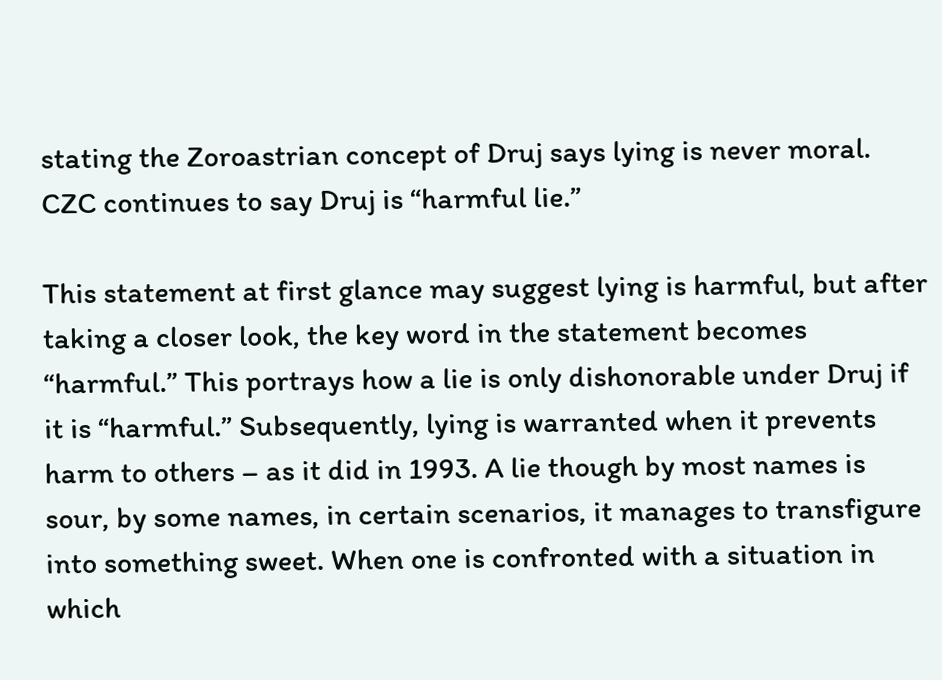stating the Zoroastrian concept of Druj says lying is never moral. CZC continues to say Druj is “harmful lie.”

This statement at first glance may suggest lying is harmful, but after taking a closer look, the key word in the statement becomes “harmful.” This portrays how a lie is only dishonorable under Druj if it is “harmful.” Subsequently, lying is warranted when it prevents harm to others – as it did in 1993. A lie though by most names is sour, by some names, in certain scenarios, it manages to transfigure into something sweet. When one is confronted with a situation in which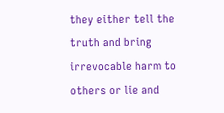they either tell the truth and bring irrevocable harm to others or lie and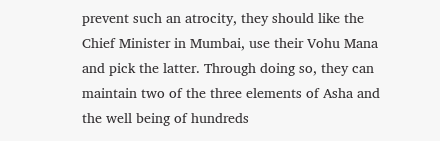prevent such an atrocity, they should like the Chief Minister in Mumbai, use their Vohu Mana and pick the latter. Through doing so, they can maintain two of the three elements of Asha and the well being of hundreds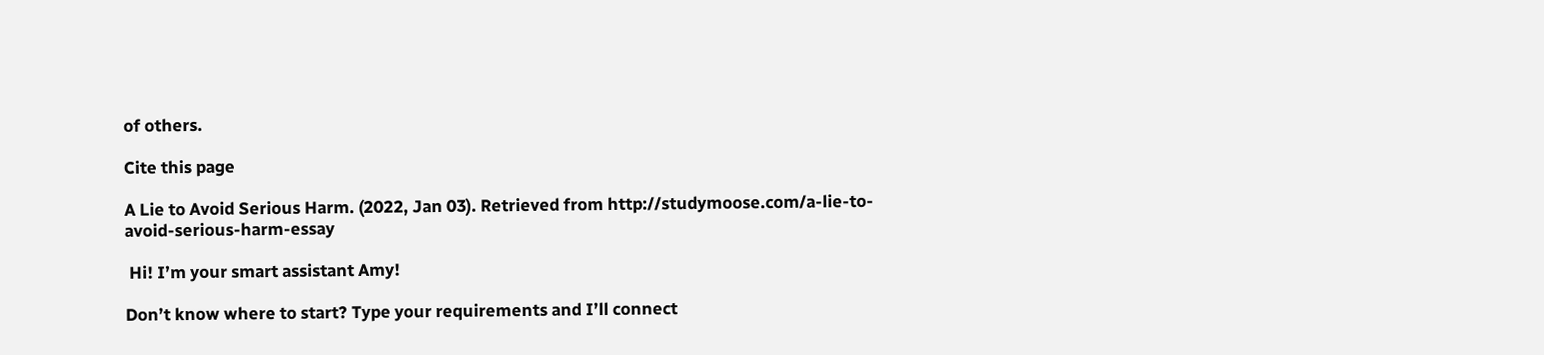of others.

Cite this page

A Lie to Avoid Serious Harm. (2022, Jan 03). Retrieved from http://studymoose.com/a-lie-to-avoid-serious-harm-essay

 Hi! I’m your smart assistant Amy!

Don’t know where to start? Type your requirements and I’ll connect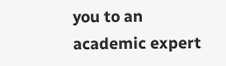you to an academic expert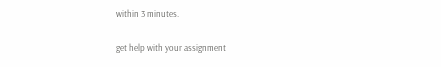within 3 minutes.

get help with your assignment